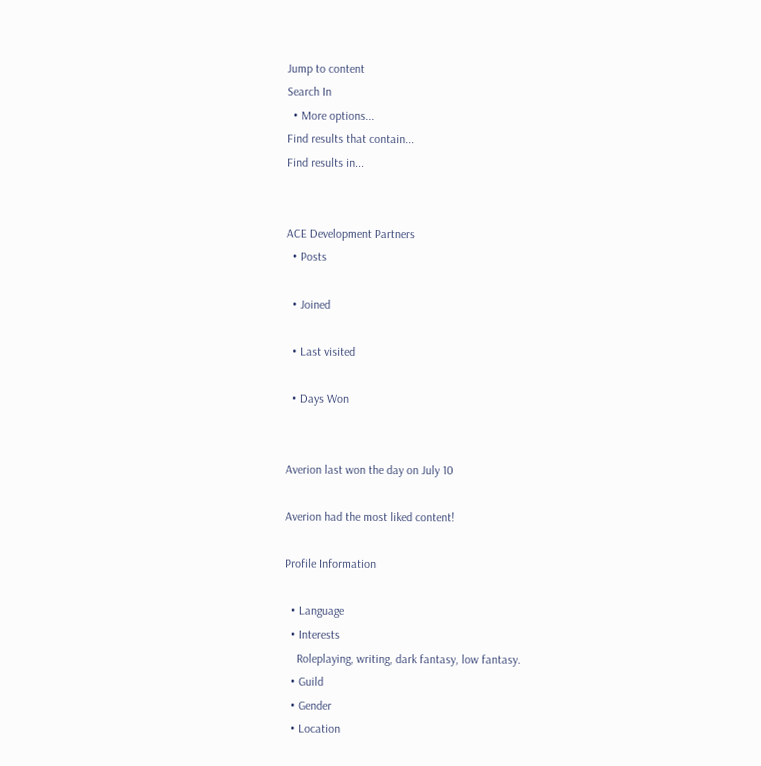Jump to content
Search In
  • More options...
Find results that contain...
Find results in...


ACE Development Partners
  • Posts

  • Joined

  • Last visited

  • Days Won


Averion last won the day on July 10

Averion had the most liked content!

Profile Information

  • Language
  • Interests
    Roleplaying, writing, dark fantasy, low fantasy.
  • Guild
  • Gender
  • Location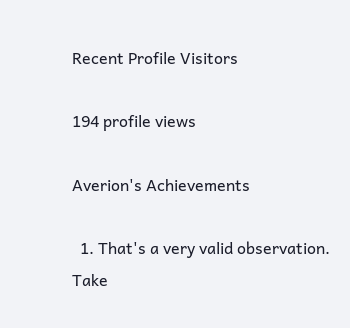Recent Profile Visitors

194 profile views

Averion's Achievements

  1. That's a very valid observation. Take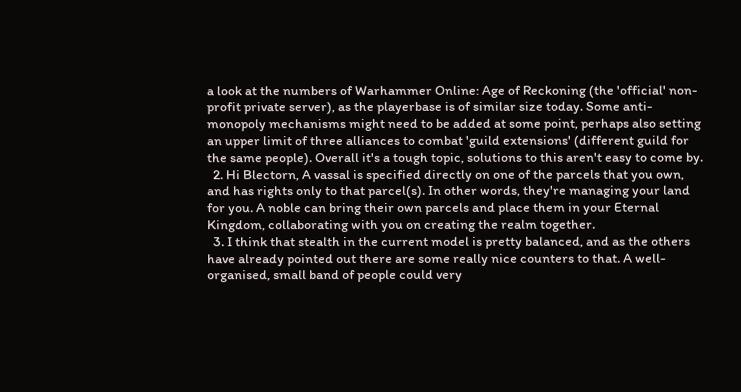a look at the numbers of Warhammer Online: Age of Reckoning (the 'official' non-profit private server), as the playerbase is of similar size today. Some anti-monopoly mechanisms might need to be added at some point, perhaps also setting an upper limit of three alliances to combat 'guild extensions' (different guild for the same people). Overall it's a tough topic, solutions to this aren't easy to come by.
  2. Hi Blectorn, A vassal is specified directly on one of the parcels that you own, and has rights only to that parcel(s). In other words, they're managing your land for you. A noble can bring their own parcels and place them in your Eternal Kingdom, collaborating with you on creating the realm together.
  3. I think that stealth in the current model is pretty balanced, and as the others have already pointed out there are some really nice counters to that. A well-organised, small band of people could very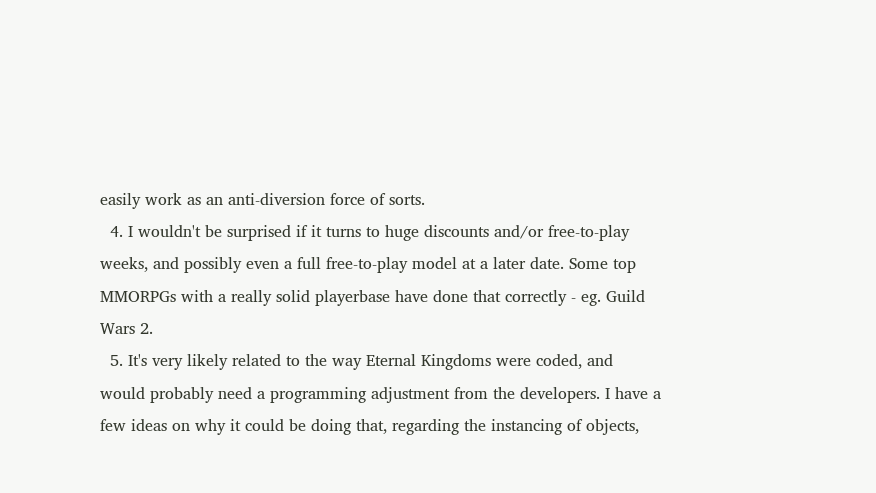easily work as an anti-diversion force of sorts.
  4. I wouldn't be surprised if it turns to huge discounts and/or free-to-play weeks, and possibly even a full free-to-play model at a later date. Some top MMORPGs with a really solid playerbase have done that correctly - eg. Guild Wars 2.
  5. It's very likely related to the way Eternal Kingdoms were coded, and would probably need a programming adjustment from the developers. I have a few ideas on why it could be doing that, regarding the instancing of objects,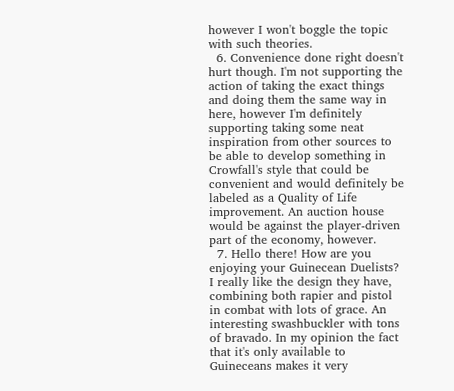however I won't boggle the topic with such theories.
  6. Convenience done right doesn't hurt though. I'm not supporting the action of taking the exact things and doing them the same way in here, however I'm definitely supporting taking some neat inspiration from other sources to be able to develop something in Crowfall's style that could be convenient and would definitely be labeled as a Quality of Life improvement. An auction house would be against the player-driven part of the economy, however.
  7. Hello there! How are you enjoying your Guinecean Duelists? I really like the design they have, combining both rapier and pistol in combat with lots of grace. An interesting swashbuckler with tons of bravado. In my opinion the fact that it's only available to Guineceans makes it very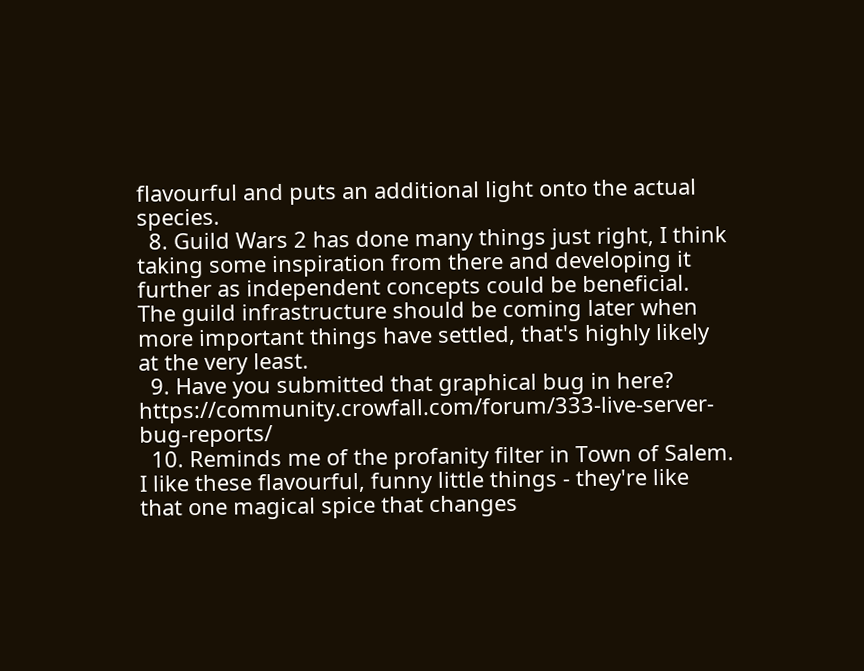flavourful and puts an additional light onto the actual species.
  8. Guild Wars 2 has done many things just right, I think taking some inspiration from there and developing it further as independent concepts could be beneficial. The guild infrastructure should be coming later when more important things have settled, that's highly likely at the very least.
  9. Have you submitted that graphical bug in here? https://community.crowfall.com/forum/333-live-server-bug-reports/
  10. Reminds me of the profanity filter in Town of Salem. I like these flavourful, funny little things - they're like that one magical spice that changes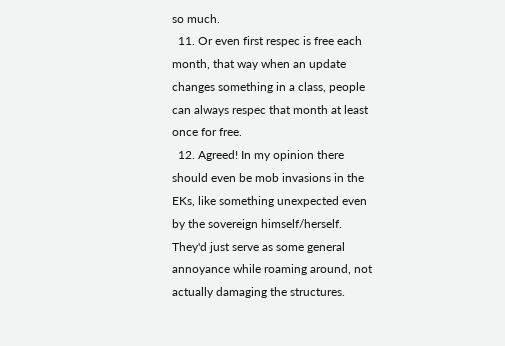so much.
  11. Or even first respec is free each month, that way when an update changes something in a class, people can always respec that month at least once for free.
  12. Agreed! In my opinion there should even be mob invasions in the EKs, like something unexpected even by the sovereign himself/herself. They'd just serve as some general annoyance while roaming around, not actually damaging the structures.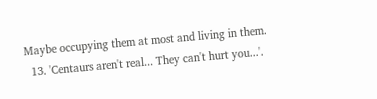Maybe occupying them at most and living in them.
  13. 'Centaurs aren't real... They can't hurt you...'.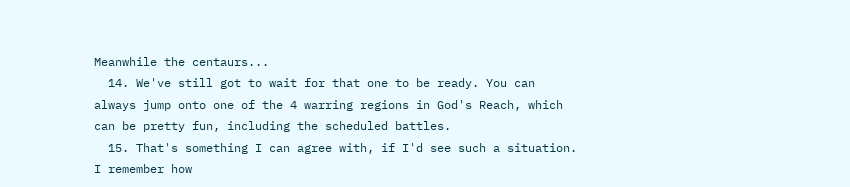Meanwhile the centaurs...
  14. We've still got to wait for that one to be ready. You can always jump onto one of the 4 warring regions in God's Reach, which can be pretty fun, including the scheduled battles.
  15. That's something I can agree with, if I'd see such a situation. I remember how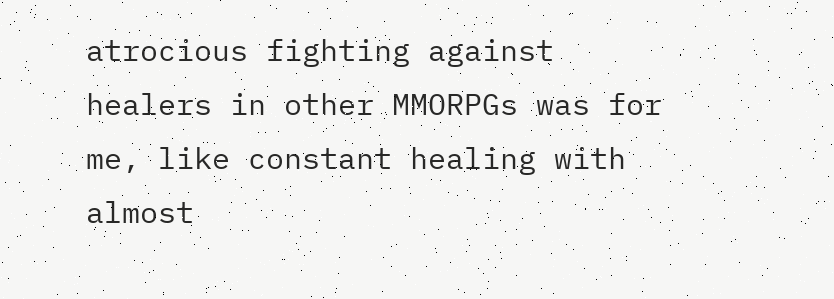atrocious fighting against healers in other MMORPGs was for me, like constant healing with almost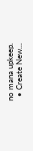no mana upkeep.
  • Create New...